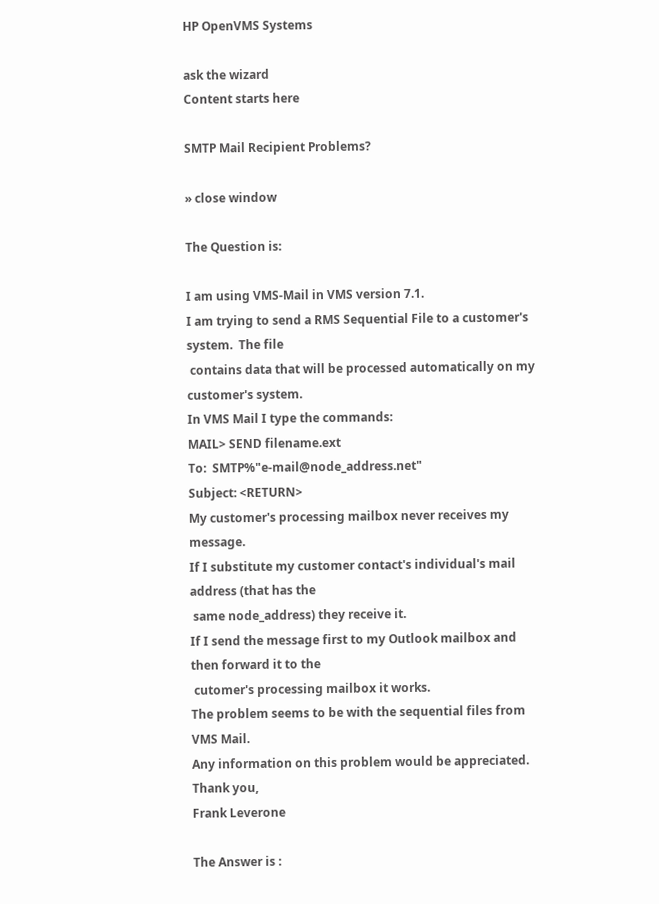HP OpenVMS Systems

ask the wizard
Content starts here

SMTP Mail Recipient Problems?

» close window

The Question is:

I am using VMS-Mail in VMS version 7.1.
I am trying to send a RMS Sequential File to a customer's system.  The file
 contains data that will be processed automatically on my customer's system.
In VMS Mail I type the commands:
MAIL> SEND filename.ext
To:  SMTP%"e-mail@node_address.net"
Subject: <RETURN>
My customer's processing mailbox never receives my message.
If I substitute my customer contact's individual's mail address (that has the
 same node_address) they receive it.
If I send the message first to my Outlook mailbox and then forward it to the
 cutomer's processing mailbox it works.
The problem seems to be with the sequential files from VMS Mail.
Any information on this problem would be appreciated.
Thank you,
Frank Leverone

The Answer is :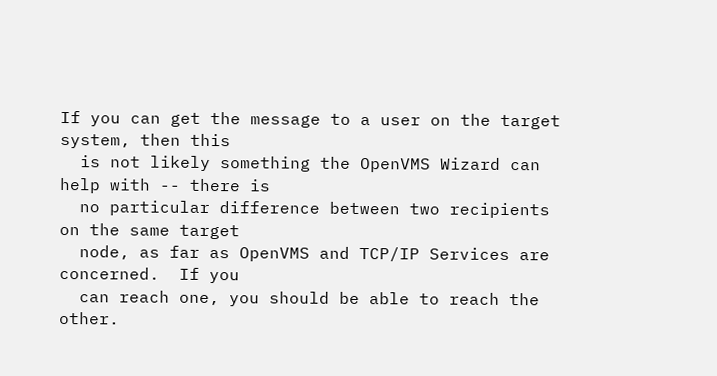If you can get the message to a user on the target system, then this
  is not likely something the OpenVMS Wizard can help with -- there is
  no particular difference between two recipients on the same target
  node, as far as OpenVMS and TCP/IP Services are concerned.  If you
  can reach one, you should be able to reach the other.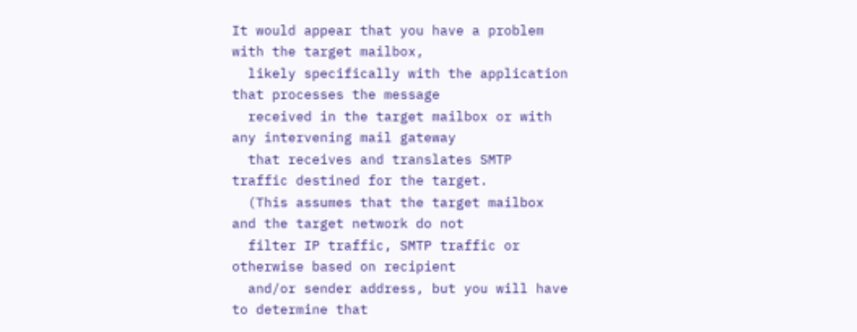It would appear that you have a problem with the target mailbox,
  likely specifically with the application that processes the message
  received in the target mailbox or with any intervening mail gateway
  that receives and translates SMTP traffic destined for the target.
  (This assumes that the target mailbox and the target network do not
  filter IP traffic, SMTP traffic or otherwise based on recipient
  and/or sender address, but you will have to determine that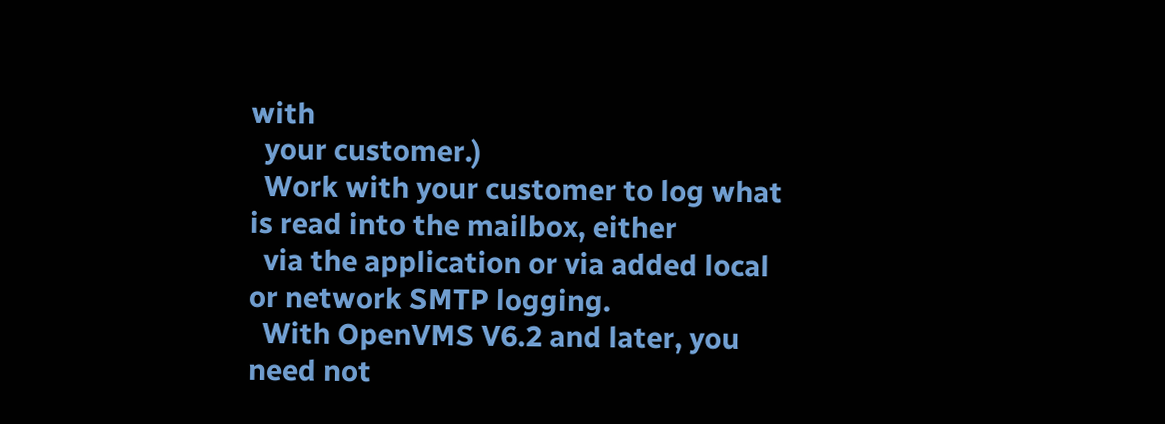with
  your customer.)
  Work with your customer to log what is read into the mailbox, either
  via the application or via added local or network SMTP logging.
  With OpenVMS V6.2 and later, you need not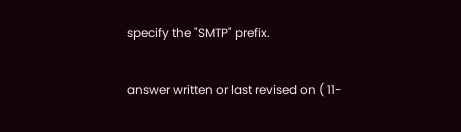specify the "SMTP" prefix.

answer written or last revised on ( 11-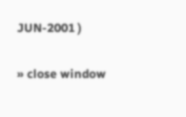JUN-2001 )

» close window